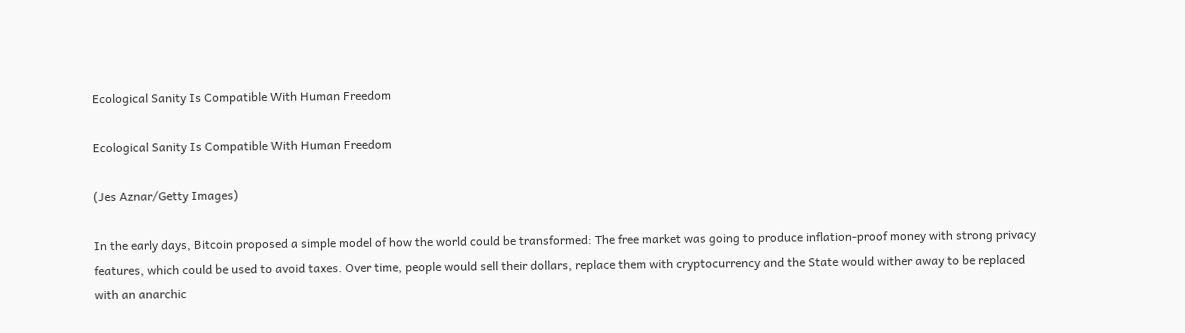Ecological Sanity Is Compatible With Human Freedom

Ecological Sanity Is Compatible With Human Freedom

(Jes Aznar/Getty Images)

In the early days, Bitcoin proposed a simple model of how the world could be transformed: The free market was going to produce inflation-proof money with strong privacy features, which could be used to avoid taxes. Over time, people would sell their dollars, replace them with cryptocurrency and the State would wither away to be replaced with an anarchic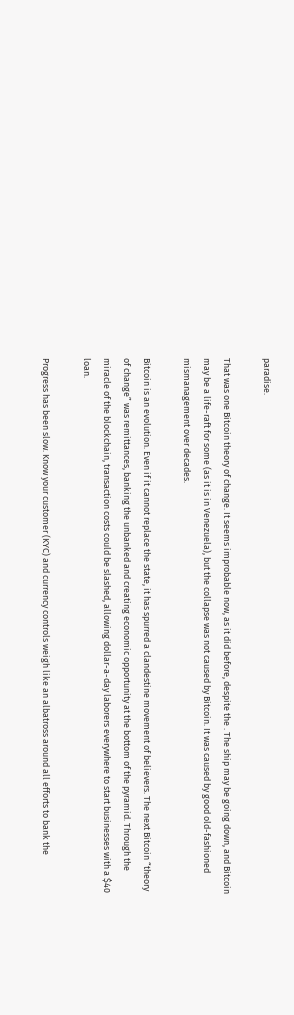paradise.

That was one Bitcoin theory of change. It seems improbable now, as it did before, despite the . The ship may be going down, and Bitcoin may be a life-raft for some (as it is in Venezuela), but the collapse was not caused by Bitcoin. It was caused by good old-fashioned mismanagement over decades.

Bitcoin is an evolution. Even if it cannot replace the state, it has spurred a clandestine movement of believers. The next Bitcoin “theory of change” was remittances, banking the unbanked and creating economic opportunity at the bottom of the pyramid. Through the miracle of the blockchain, transaction costs could be slashed, allowing dollar-a-day laborers everywhere to start businesses with a $40 loan.

Progress has been slow. Know your customer (KYC) and currency controls weigh like an albatross around all efforts to bank the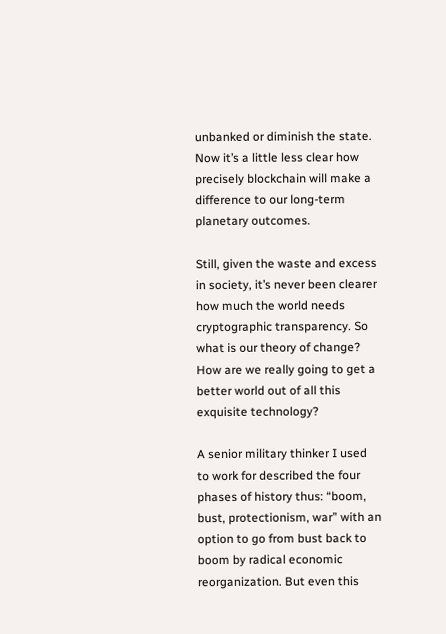unbanked or diminish the state. Now it’s a little less clear how precisely blockchain will make a difference to our long-term planetary outcomes.

Still, given the waste and excess in society, it’s never been clearer how much the world needs cryptographic transparency. So what is our theory of change? How are we really going to get a better world out of all this exquisite technology?

A senior military thinker I used to work for described the four phases of history thus: “boom, bust, protectionism, war” with an option to go from bust back to boom by radical economic reorganization. But even this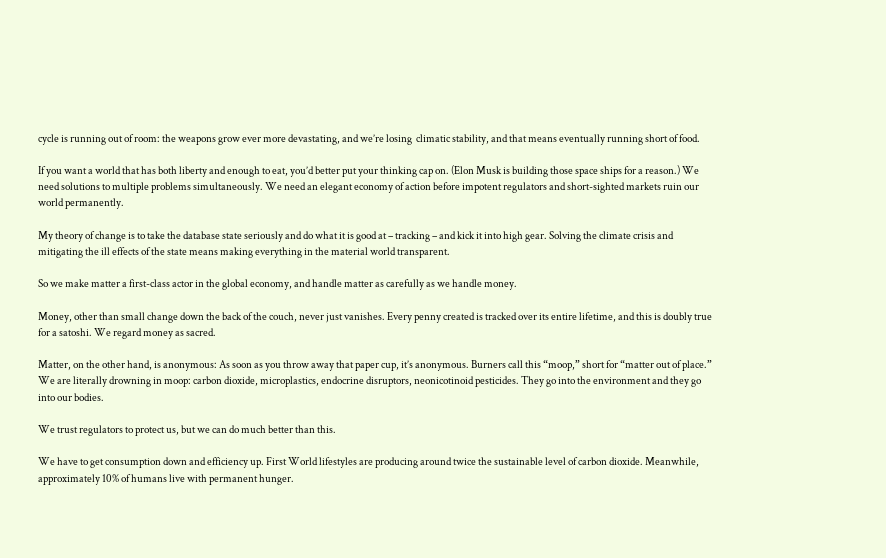cycle is running out of room: the weapons grow ever more devastating, and we’re losing  climatic stability, and that means eventually running short of food.

If you want a world that has both liberty and enough to eat, you’d better put your thinking cap on. (Elon Musk is building those space ships for a reason.) We need solutions to multiple problems simultaneously. We need an elegant economy of action before impotent regulators and short-sighted markets ruin our world permanently.

My theory of change is to take the database state seriously and do what it is good at – tracking – and kick it into high gear. Solving the climate crisis and mitigating the ill effects of the state means making everything in the material world transparent.

So we make matter a first-class actor in the global economy, and handle matter as carefully as we handle money.

Money, other than small change down the back of the couch, never just vanishes. Every penny created is tracked over its entire lifetime, and this is doubly true for a satoshi. We regard money as sacred.

Matter, on the other hand, is anonymous: As soon as you throw away that paper cup, it’s anonymous. Burners call this “moop,” short for “matter out of place.” We are literally drowning in moop: carbon dioxide, microplastics, endocrine disruptors, neonicotinoid pesticides. They go into the environment and they go into our bodies.

We trust regulators to protect us, but we can do much better than this.

We have to get consumption down and efficiency up. First World lifestyles are producing around twice the sustainable level of carbon dioxide. Meanwhile, approximately 10% of humans live with permanent hunger.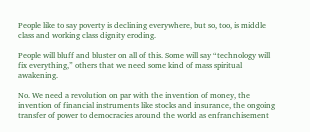People like to say poverty is declining everywhere, but so, too, is middle class and working class dignity eroding.

People will bluff and bluster on all of this. Some will say “technology will fix everything,” others that we need some kind of mass spiritual awakening.

No. We need a revolution on par with the invention of money, the invention of financial instruments like stocks and insurance, the ongoing transfer of power to democracies around the world as enfranchisement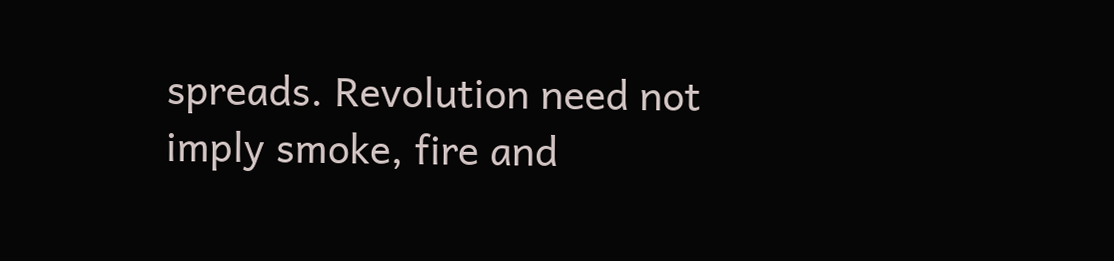spreads. Revolution need not imply smoke, fire and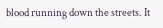blood running down the streets. It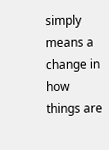simply means a change in how things are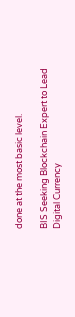done at the most basic level.

BIS Seeking Blockchain Expert to Lead Digital Currency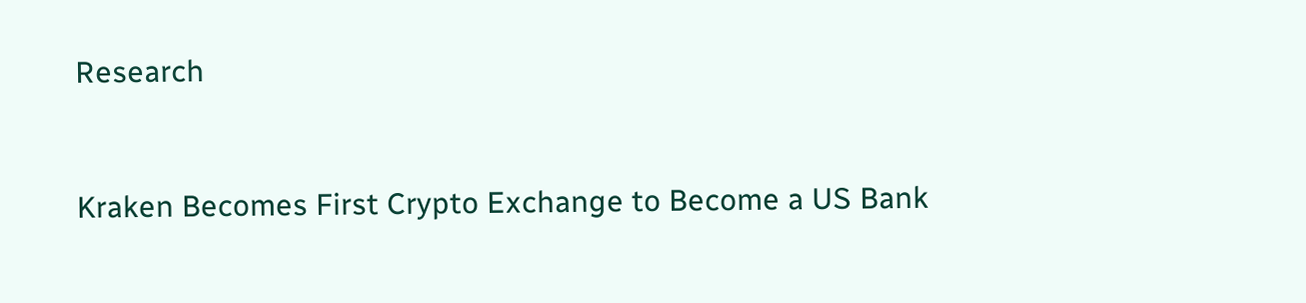Research


Kraken Becomes First Crypto Exchange to Become a US Bank